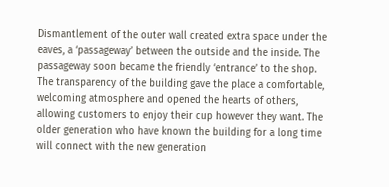Dismantlement of the outer wall created extra space under the eaves, a ‘passageway’ between the outside and the inside. The passageway soon became the friendly ‘entrance’ to the shop. The transparency of the building gave the place a comfortable, welcoming atmosphere and opened the hearts of others, allowing customers to enjoy their cup however they want. The older generation who have known the building for a long time will connect with the new generation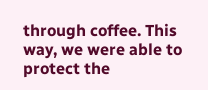through coffee. This way, we were able to protect the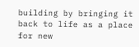building by bringing it back to life as a place for new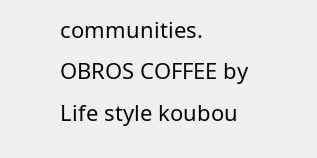communities.  OBROS COFFEE by Life style koubou